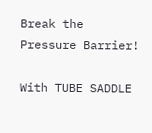Break the Pressure Barrier!

With TUBE SADDLE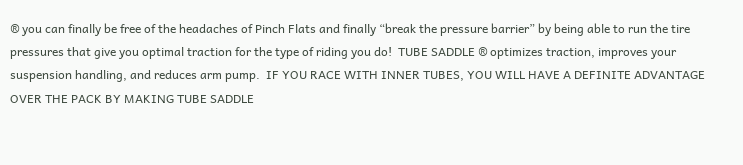® you can finally be free of the headaches of Pinch Flats and finally “break the pressure barrier” by being able to run the tire pressures that give you optimal traction for the type of riding you do!  TUBE SADDLE ® optimizes traction, improves your suspension handling, and reduces arm pump.  IF YOU RACE WITH INNER TUBES, YOU WILL HAVE A DEFINITE ADVANTAGE OVER THE PACK BY MAKING TUBE SADDLE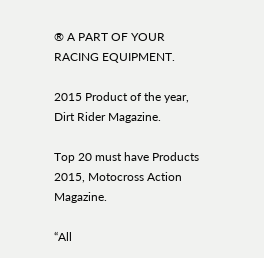® A PART OF YOUR RACING EQUIPMENT.

2015 Product of the year, Dirt Rider Magazine.

Top 20 must have Products 2015, Motocross Action Magazine.

“All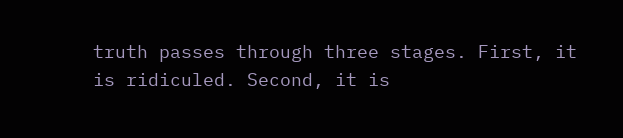truth passes through three stages. First, it is ridiculed. Second, it is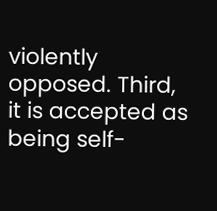violently opposed. Third, it is accepted as being self-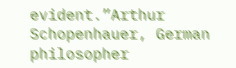evident.”Arthur Schopenhauer, German philosopher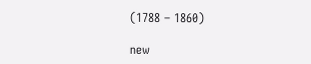(1788 – 1860)

new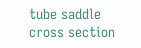tube saddle cross section